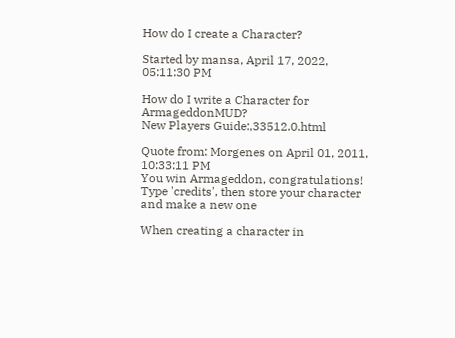How do I create a Character?

Started by mansa, April 17, 2022, 05:11:30 PM

How do I write a Character for ArmageddonMUD?
New Players Guide:,33512.0.html

Quote from: Morgenes on April 01, 2011, 10:33:11 PM
You win Armageddon, congratulations!  Type 'credits', then store your character and make a new one

When creating a character in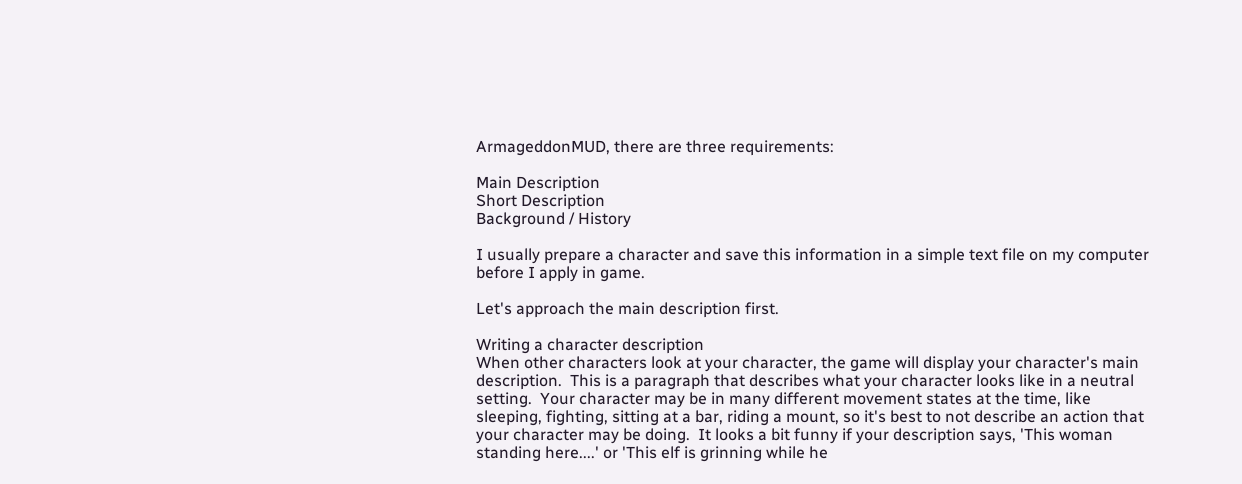ArmageddonMUD, there are three requirements:

Main Description
Short Description
Background / History

I usually prepare a character and save this information in a simple text file on my computer before I apply in game.

Let's approach the main description first.

Writing a character description
When other characters look at your character, the game will display your character's main description.  This is a paragraph that describes what your character looks like in a neutral setting.  Your character may be in many different movement states at the time, like sleeping, fighting, sitting at a bar, riding a mount, so it's best to not describe an action that your character may be doing.  It looks a bit funny if your description says, 'This woman standing here....' or 'This elf is grinning while he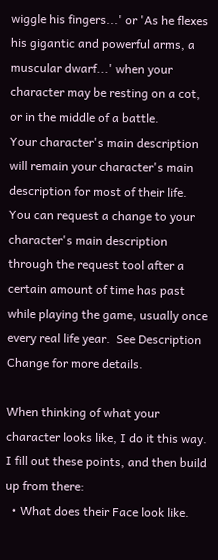wiggle his fingers...' or 'As he flexes his gigantic and powerful arms, a muscular dwarf...' when your character may be resting on a cot, or in the middle of a battle.
Your character's main description will remain your character's main description for most of their life.  You can request a change to your character's main description through the request tool after a certain amount of time has past while playing the game, usually once every real life year.  See Description Change for more details.

When thinking of what your character looks like, I do it this way. I fill out these points, and then build up from there:
  • What does their Face look like.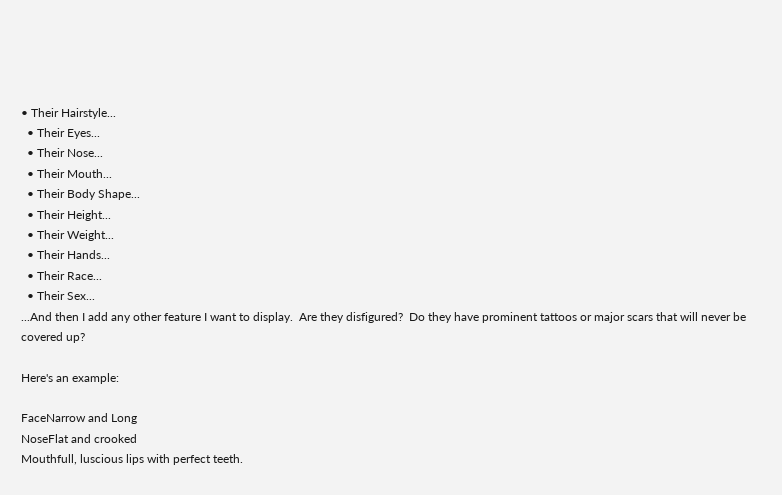• Their Hairstyle...
  • Their Eyes...
  • Their Nose...
  • Their Mouth...
  • Their Body Shape...
  • Their Height...
  • Their Weight...
  • Their Hands...
  • Their Race...
  • Their Sex...
...And then I add any other feature I want to display.  Are they disfigured?  Do they have prominent tattoos or major scars that will never be covered up?

Here's an example:

FaceNarrow and Long
NoseFlat and crooked
Mouthfull, luscious lips with perfect teeth.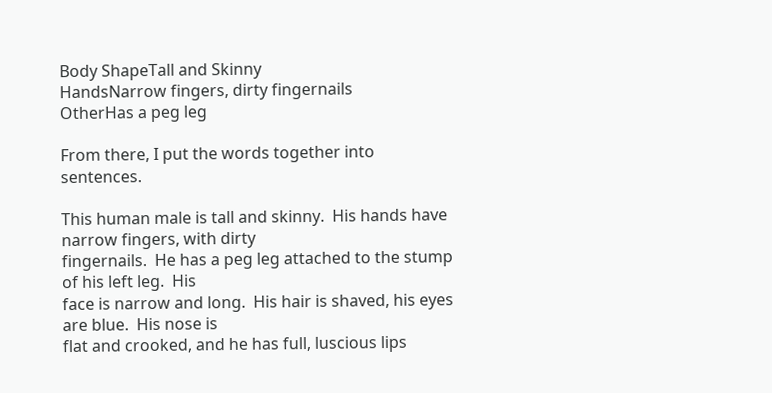Body ShapeTall and Skinny
HandsNarrow fingers, dirty fingernails
OtherHas a peg leg

From there, I put the words together into sentences.

This human male is tall and skinny.  His hands have narrow fingers, with dirty
fingernails.  He has a peg leg attached to the stump of his left leg.  His
face is narrow and long.  His hair is shaved, his eyes are blue.  His nose is
flat and crooked, and he has full, luscious lips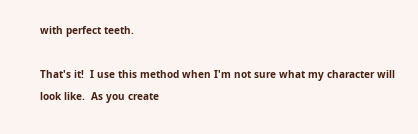with perfect teeth.

That's it!  I use this method when I'm not sure what my character will look like.  As you create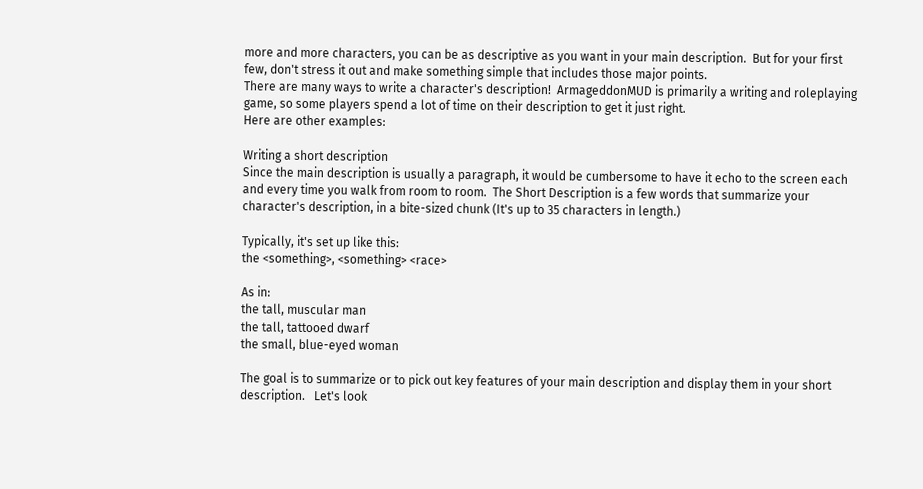more and more characters, you can be as descriptive as you want in your main description.  But for your first few, don't stress it out and make something simple that includes those major points.
There are many ways to write a character's description!  ArmageddonMUD is primarily a writing and roleplaying game, so some players spend a lot of time on their description to get it just right.
Here are other examples:

Writing a short description
Since the main description is usually a paragraph, it would be cumbersome to have it echo to the screen each and every time you walk from room to room.  The Short Description is a few words that summarize your character's description, in a bite-sized chunk (It's up to 35 characters in length.)

Typically, it's set up like this:
the <something>, <something> <race>

As in:
the tall, muscular man
the tall, tattooed dwarf
the small, blue-eyed woman

The goal is to summarize or to pick out key features of your main description and display them in your short description.   Let's look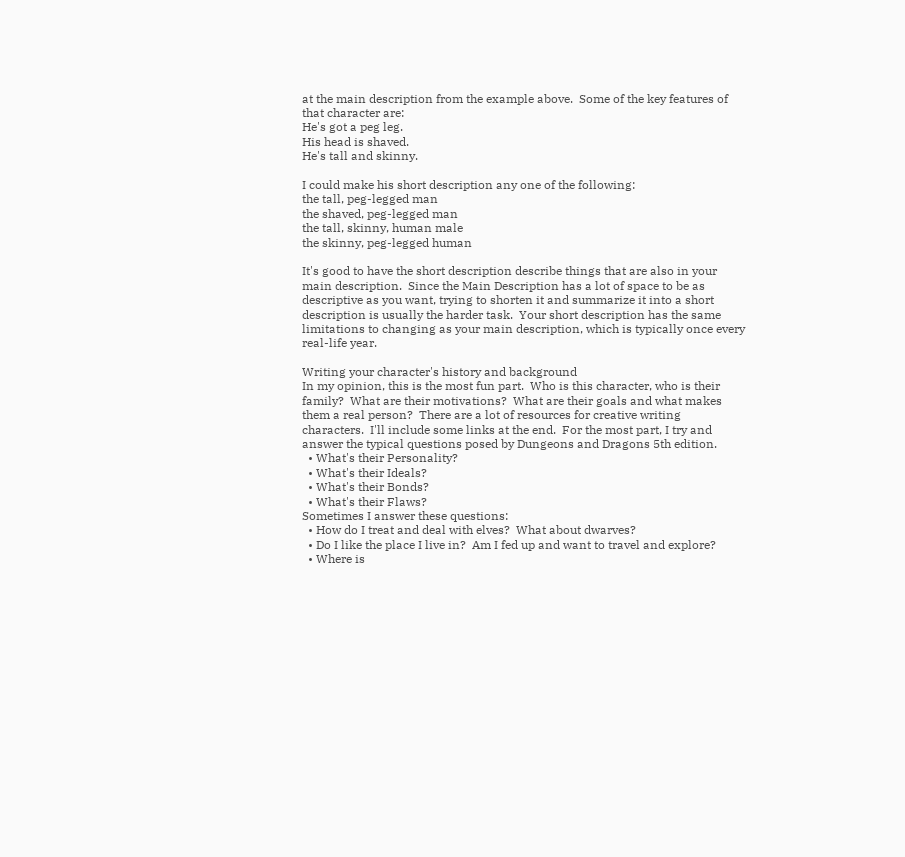at the main description from the example above.  Some of the key features of that character are:
He's got a peg leg.
His head is shaved.
He's tall and skinny.

I could make his short description any one of the following:
the tall, peg-legged man
the shaved, peg-legged man
the tall, skinny, human male
the skinny, peg-legged human

It's good to have the short description describe things that are also in your main description.  Since the Main Description has a lot of space to be as descriptive as you want, trying to shorten it and summarize it into a short description is usually the harder task.  Your short description has the same limitations to changing as your main description, which is typically once every real-life year.

Writing your character's history and background
In my opinion, this is the most fun part.  Who is this character, who is their family?  What are their motivations?  What are their goals and what makes them a real person?  There are a lot of resources for creative writing characters.  I'll include some links at the end.  For the most part, I try and answer the typical questions posed by Dungeons and Dragons 5th edition.
  • What's their Personality?
  • What's their Ideals?
  • What's their Bonds?
  • What's their Flaws?
Sometimes I answer these questions:
  • How do I treat and deal with elves?  What about dwarves?
  • Do I like the place I live in?  Am I fed up and want to travel and explore?
  • Where is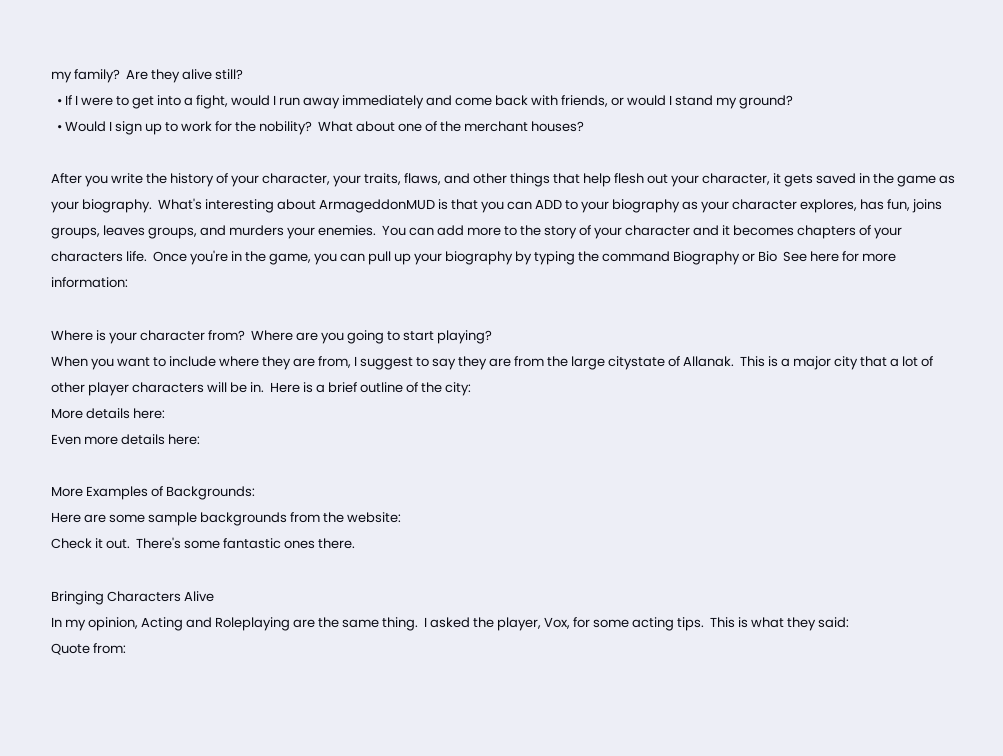my family?  Are they alive still?
  • If I were to get into a fight, would I run away immediately and come back with friends, or would I stand my ground?
  • Would I sign up to work for the nobility?  What about one of the merchant houses?

After you write the history of your character, your traits, flaws, and other things that help flesh out your character, it gets saved in the game as your biography.  What's interesting about ArmageddonMUD is that you can ADD to your biography as your character explores, has fun, joins groups, leaves groups, and murders your enemies.  You can add more to the story of your character and it becomes chapters of your characters life.  Once you're in the game, you can pull up your biography by typing the command Biography or Bio  See here for more information:

Where is your character from?  Where are you going to start playing?
When you want to include where they are from, I suggest to say they are from the large citystate of Allanak.  This is a major city that a lot of other player characters will be in.  Here is a brief outline of the city:
More details here:
Even more details here:

More Examples of Backgrounds:
Here are some sample backgrounds from the website:
Check it out.  There's some fantastic ones there.

Bringing Characters Alive
In my opinion, Acting and Roleplaying are the same thing.  I asked the player, Vox, for some acting tips.  This is what they said:
Quote from: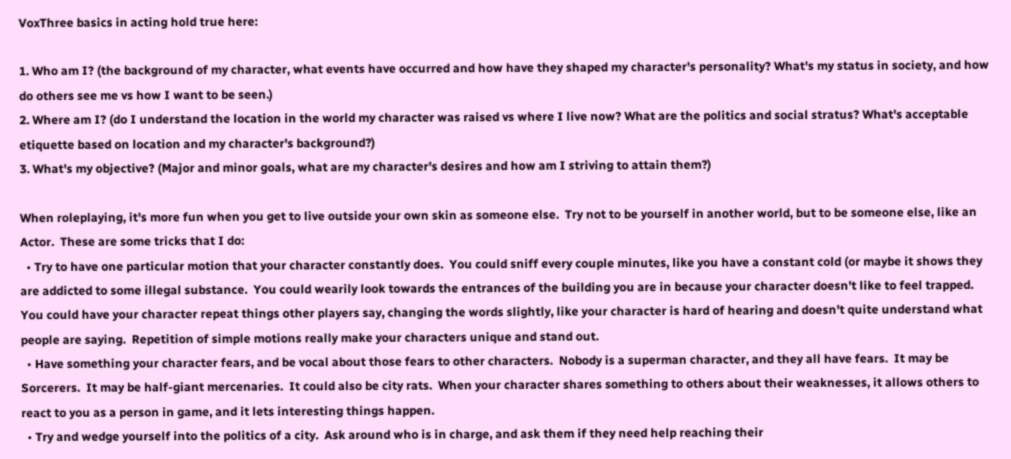VoxThree basics in acting hold true here:

1. Who am I? (the background of my character, what events have occurred and how have they shaped my character's personality? What's my status in society, and how do others see me vs how I want to be seen.)
2. Where am I? (do I understand the location in the world my character was raised vs where I live now? What are the politics and social stratus? What's acceptable etiquette based on location and my character's background?)
3. What's my objective? (Major and minor goals, what are my character's desires and how am I striving to attain them?)

When roleplaying, it's more fun when you get to live outside your own skin as someone else.  Try not to be yourself in another world, but to be someone else, like an Actor.  These are some tricks that I do:
  • Try to have one particular motion that your character constantly does.  You could sniff every couple minutes, like you have a constant cold (or maybe it shows they are addicted to some illegal substance.  You could wearily look towards the entrances of the building you are in because your character doesn't like to feel trapped.  You could have your character repeat things other players say, changing the words slightly, like your character is hard of hearing and doesn't quite understand what people are saying.  Repetition of simple motions really make your characters unique and stand out.
  • Have something your character fears, and be vocal about those fears to other characters.  Nobody is a superman character, and they all have fears.  It may be Sorcerers.  It may be half-giant mercenaries.  It could also be city rats.  When your character shares something to others about their weaknesses, it allows others to react to you as a person in game, and it lets interesting things happen.
  • Try and wedge yourself into the politics of a city.  Ask around who is in charge, and ask them if they need help reaching their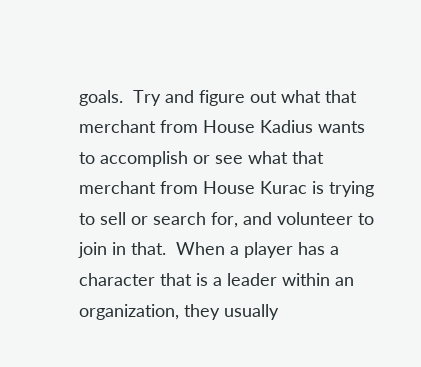goals.  Try and figure out what that merchant from House Kadius wants to accomplish or see what that merchant from House Kurac is trying to sell or search for, and volunteer to join in that.  When a player has a character that is a leader within an organization, they usually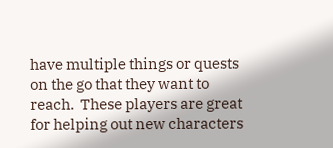have multiple things or quests on the go that they want to reach.  These players are great for helping out new characters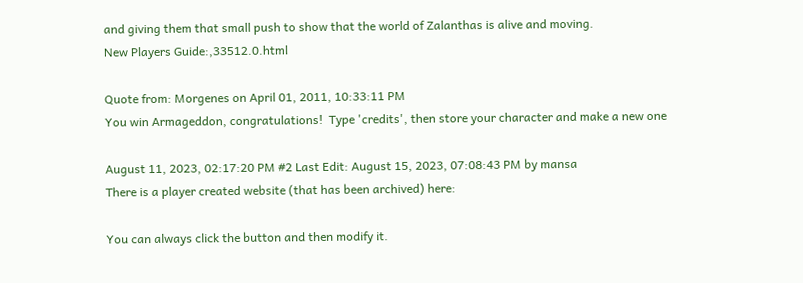and giving them that small push to show that the world of Zalanthas is alive and moving.
New Players Guide:,33512.0.html

Quote from: Morgenes on April 01, 2011, 10:33:11 PM
You win Armageddon, congratulations!  Type 'credits', then store your character and make a new one

August 11, 2023, 02:17:20 PM #2 Last Edit: August 15, 2023, 07:08:43 PM by mansa
There is a player created website (that has been archived) here:

You can always click the button and then modify it.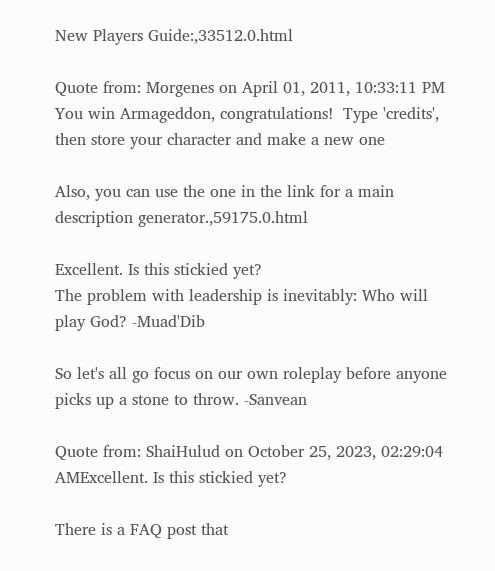New Players Guide:,33512.0.html

Quote from: Morgenes on April 01, 2011, 10:33:11 PM
You win Armageddon, congratulations!  Type 'credits', then store your character and make a new one

Also, you can use the one in the link for a main description generator.,59175.0.html

Excellent. Is this stickied yet?
The problem with leadership is inevitably: Who will play God? -Muad'Dib

So let's all go focus on our own roleplay before anyone picks up a stone to throw. -Sanvean

Quote from: ShaiHulud on October 25, 2023, 02:29:04 AMExcellent. Is this stickied yet?

There is a FAQ post that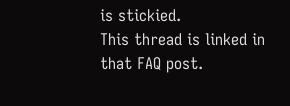is stickied.
This thread is linked in that FAQ post.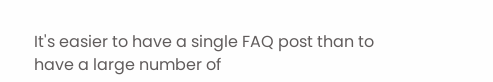It's easier to have a single FAQ post than to have a large number of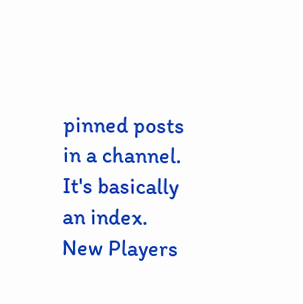pinned posts in a channel.  It's basically an index.
New Players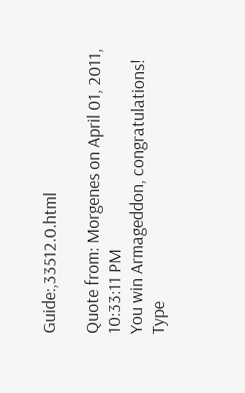Guide:,33512.0.html

Quote from: Morgenes on April 01, 2011, 10:33:11 PM
You win Armageddon, congratulations!  Type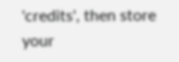'credits', then store your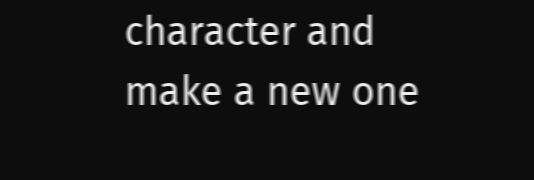character and make a new one